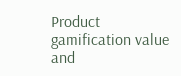Product gamification value and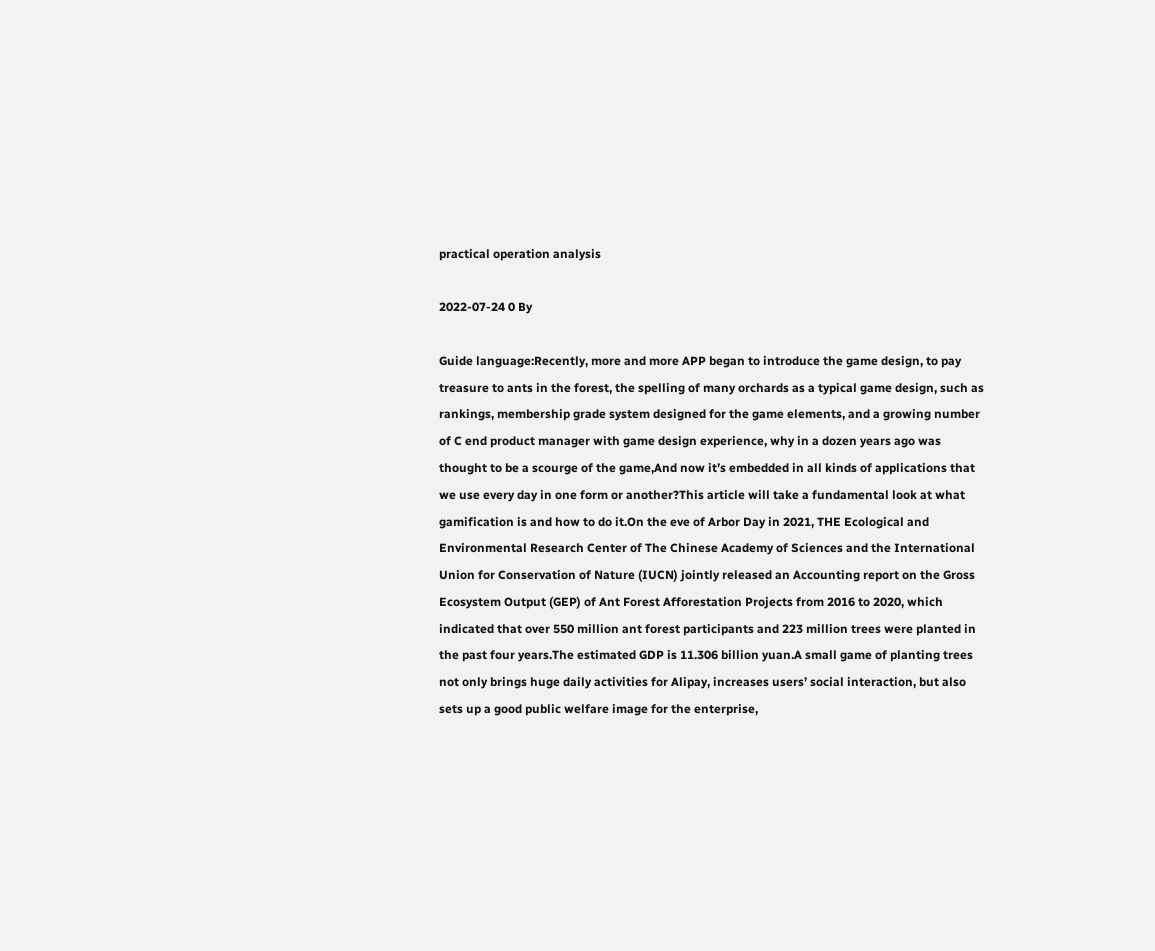practical operation analysis

2022-07-24 0 By

Guide language:Recently, more and more APP began to introduce the game design, to pay treasure to ants in the forest, the spelling of many orchards as a typical game design, such as rankings, membership grade system designed for the game elements, and a growing number of C end product manager with game design experience, why in a dozen years ago was thought to be a scourge of the game,And now it’s embedded in all kinds of applications that we use every day in one form or another?This article will take a fundamental look at what gamification is and how to do it.On the eve of Arbor Day in 2021, THE Ecological and Environmental Research Center of The Chinese Academy of Sciences and the International Union for Conservation of Nature (IUCN) jointly released an Accounting report on the Gross Ecosystem Output (GEP) of Ant Forest Afforestation Projects from 2016 to 2020, which indicated that over 550 million ant forest participants and 223 million trees were planted in the past four years.The estimated GDP is 11.306 billion yuan.A small game of planting trees not only brings huge daily activities for Alipay, increases users’ social interaction, but also sets up a good public welfare image for the enterprise,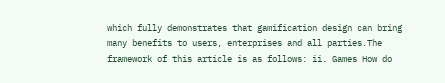which fully demonstrates that gamification design can bring many benefits to users, enterprises and all parties.The framework of this article is as follows: ii. Games How do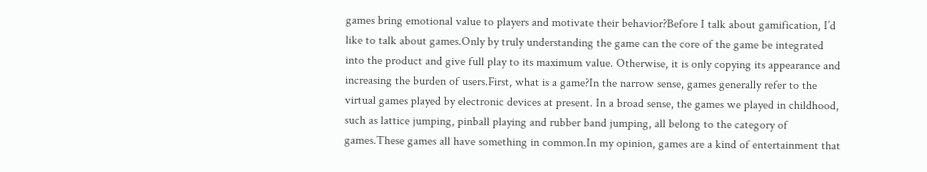games bring emotional value to players and motivate their behavior?Before I talk about gamification, I’d like to talk about games.Only by truly understanding the game can the core of the game be integrated into the product and give full play to its maximum value. Otherwise, it is only copying its appearance and increasing the burden of users.First, what is a game?In the narrow sense, games generally refer to the virtual games played by electronic devices at present. In a broad sense, the games we played in childhood, such as lattice jumping, pinball playing and rubber band jumping, all belong to the category of games.These games all have something in common.In my opinion, games are a kind of entertainment that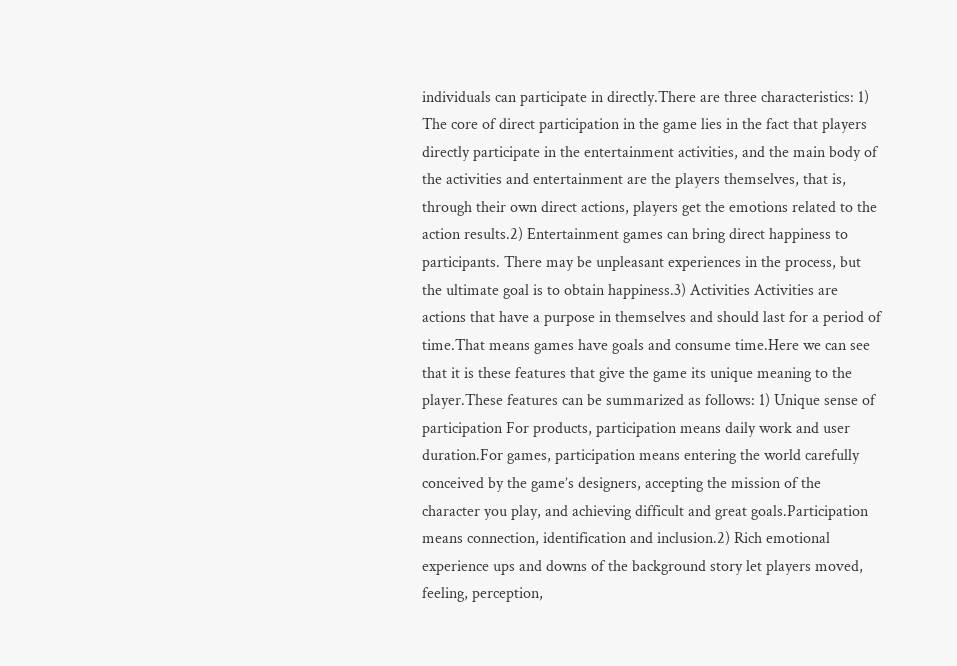individuals can participate in directly.There are three characteristics: 1) The core of direct participation in the game lies in the fact that players directly participate in the entertainment activities, and the main body of the activities and entertainment are the players themselves, that is, through their own direct actions, players get the emotions related to the action results.2) Entertainment games can bring direct happiness to participants. There may be unpleasant experiences in the process, but the ultimate goal is to obtain happiness.3) Activities Activities are actions that have a purpose in themselves and should last for a period of time.That means games have goals and consume time.Here we can see that it is these features that give the game its unique meaning to the player.These features can be summarized as follows: 1) Unique sense of participation For products, participation means daily work and user duration.For games, participation means entering the world carefully conceived by the game’s designers, accepting the mission of the character you play, and achieving difficult and great goals.Participation means connection, identification and inclusion.2) Rich emotional experience ups and downs of the background story let players moved, feeling, perception,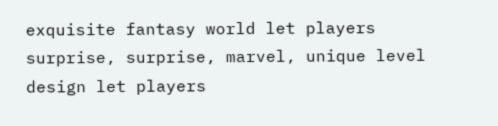exquisite fantasy world let players surprise, surprise, marvel, unique level design let players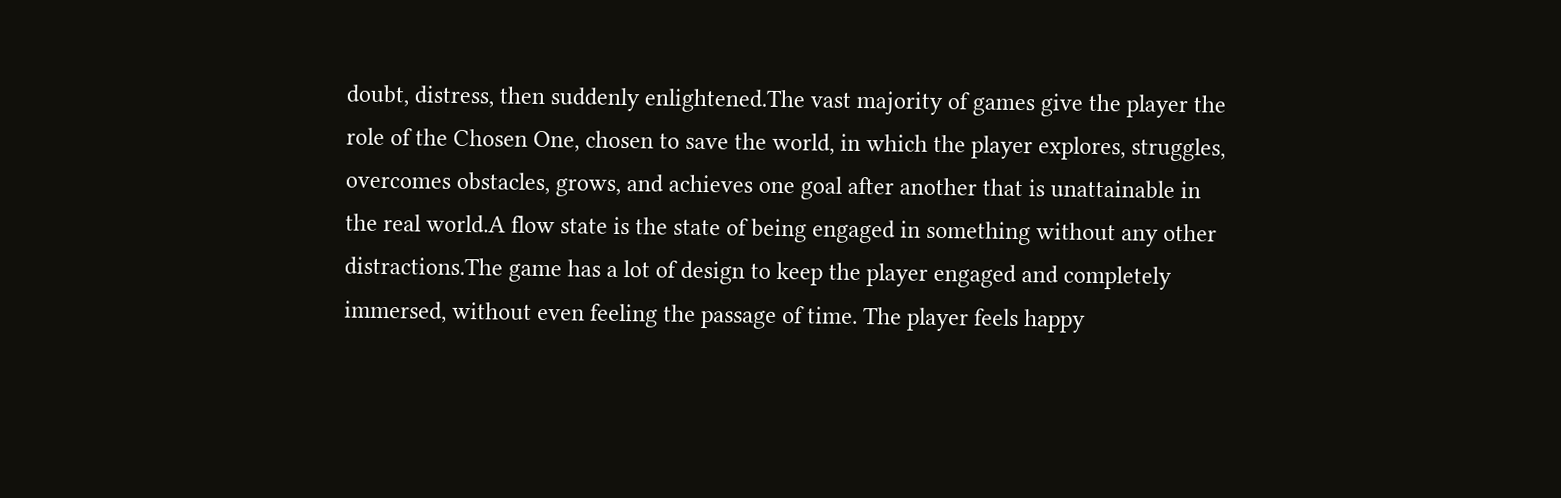doubt, distress, then suddenly enlightened.The vast majority of games give the player the role of the Chosen One, chosen to save the world, in which the player explores, struggles, overcomes obstacles, grows, and achieves one goal after another that is unattainable in the real world.A flow state is the state of being engaged in something without any other distractions.The game has a lot of design to keep the player engaged and completely immersed, without even feeling the passage of time. The player feels happy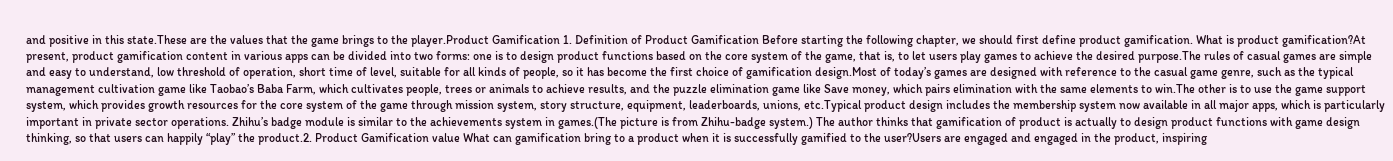and positive in this state.These are the values that the game brings to the player.Product Gamification 1. Definition of Product Gamification Before starting the following chapter, we should first define product gamification. What is product gamification?At present, product gamification content in various apps can be divided into two forms: one is to design product functions based on the core system of the game, that is, to let users play games to achieve the desired purpose.The rules of casual games are simple and easy to understand, low threshold of operation, short time of level, suitable for all kinds of people, so it has become the first choice of gamification design.Most of today’s games are designed with reference to the casual game genre, such as the typical management cultivation game like Taobao’s Baba Farm, which cultivates people, trees or animals to achieve results, and the puzzle elimination game like Save money, which pairs elimination with the same elements to win.The other is to use the game support system, which provides growth resources for the core system of the game through mission system, story structure, equipment, leaderboards, unions, etc.Typical product design includes the membership system now available in all major apps, which is particularly important in private sector operations. Zhihu’s badge module is similar to the achievements system in games.(The picture is from Zhihu-badge system.) The author thinks that gamification of product is actually to design product functions with game design thinking, so that users can happily “play” the product.2. Product Gamification value What can gamification bring to a product when it is successfully gamified to the user?Users are engaged and engaged in the product, inspiring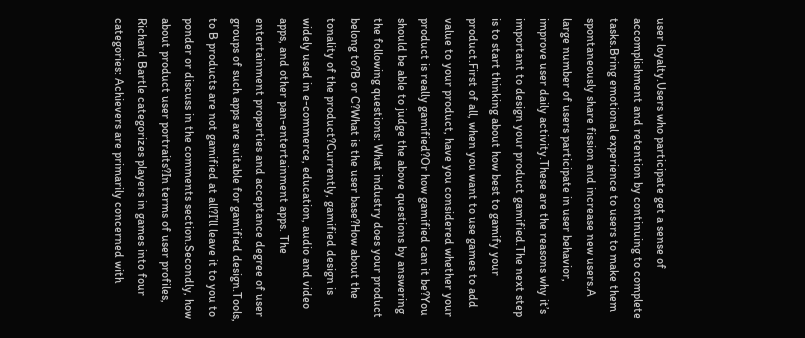user loyalty.Users who participate get a sense of accomplishment and retention by continuing to complete tasks.Bring emotional experience to users to make them spontaneously share fission and increase new users.A large number of users participate in user behavior, improve user daily activity.These are the reasons why it’s important to design your product gamified.The next step is to start thinking about how best to gamify your product.First of all, when you want to use games to add value to your product, have you considered whether your product is really gamified?Or how gamified can it be?You should be able to judge the above questions by answering the following questions: What industry does your product belong to?B or C?What is the user base?How about the tonality of the product?Currently, gamified design is widely used in e-commerce, education, audio and video apps, and other pan-entertainment apps. The entertainment properties and acceptance degree of user groups of such apps are suitable for gamified design.Tools, to B products are not gamified at all?I’ll leave it to you to ponder or discuss in the comments section.Secondly, how about product user portraits?In terms of user profiles, Richard Bartle categorizes players in games into four categories: Achievers are primarily concerned with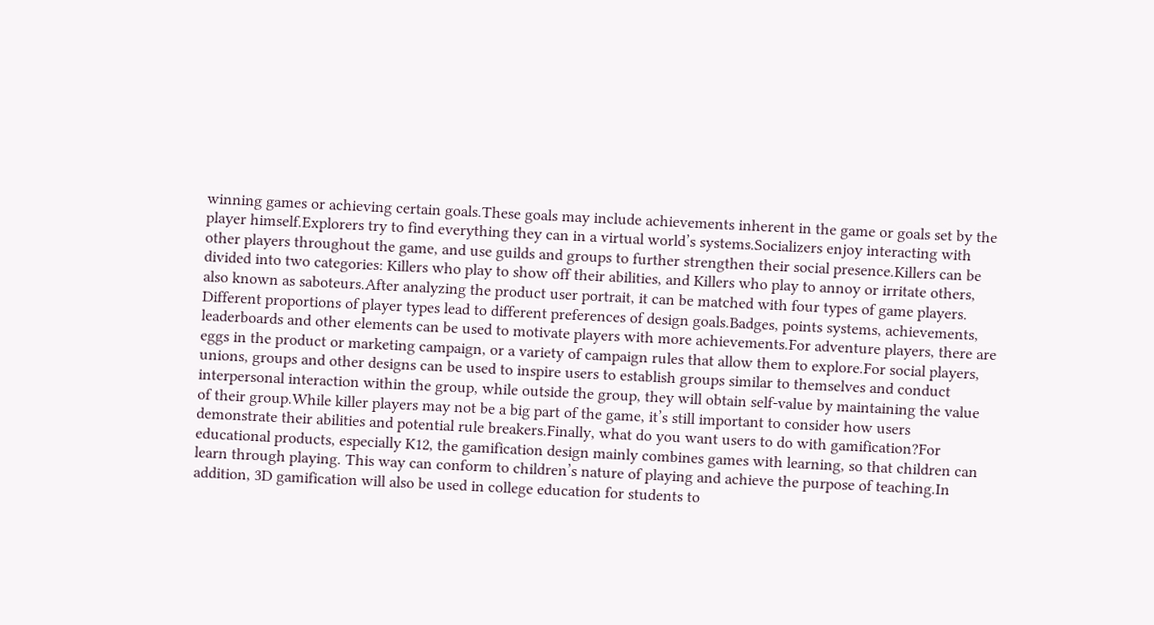winning games or achieving certain goals.These goals may include achievements inherent in the game or goals set by the player himself.Explorers try to find everything they can in a virtual world’s systems.Socializers enjoy interacting with other players throughout the game, and use guilds and groups to further strengthen their social presence.Killers can be divided into two categories: Killers who play to show off their abilities, and Killers who play to annoy or irritate others, also known as saboteurs.After analyzing the product user portrait, it can be matched with four types of game players. Different proportions of player types lead to different preferences of design goals.Badges, points systems, achievements, leaderboards and other elements can be used to motivate players with more achievements.For adventure players, there are eggs in the product or marketing campaign, or a variety of campaign rules that allow them to explore.For social players, unions, groups and other designs can be used to inspire users to establish groups similar to themselves and conduct interpersonal interaction within the group, while outside the group, they will obtain self-value by maintaining the value of their group.While killer players may not be a big part of the game, it’s still important to consider how users demonstrate their abilities and potential rule breakers.Finally, what do you want users to do with gamification?For educational products, especially K12, the gamification design mainly combines games with learning, so that children can learn through playing. This way can conform to children’s nature of playing and achieve the purpose of teaching.In addition, 3D gamification will also be used in college education for students to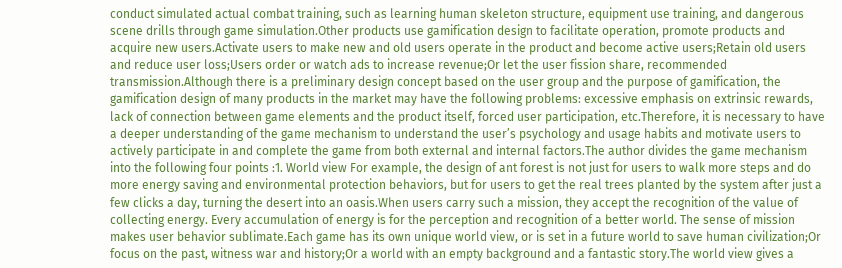conduct simulated actual combat training, such as learning human skeleton structure, equipment use training, and dangerous scene drills through game simulation.Other products use gamification design to facilitate operation, promote products and acquire new users.Activate users to make new and old users operate in the product and become active users;Retain old users and reduce user loss;Users order or watch ads to increase revenue;Or let the user fission share, recommended transmission.Although there is a preliminary design concept based on the user group and the purpose of gamification, the gamification design of many products in the market may have the following problems: excessive emphasis on extrinsic rewards, lack of connection between game elements and the product itself, forced user participation, etc.Therefore, it is necessary to have a deeper understanding of the game mechanism to understand the user’s psychology and usage habits and motivate users to actively participate in and complete the game from both external and internal factors.The author divides the game mechanism into the following four points :1. World view For example, the design of ant forest is not just for users to walk more steps and do more energy saving and environmental protection behaviors, but for users to get the real trees planted by the system after just a few clicks a day, turning the desert into an oasis.When users carry such a mission, they accept the recognition of the value of collecting energy. Every accumulation of energy is for the perception and recognition of a better world. The sense of mission makes user behavior sublimate.Each game has its own unique world view, or is set in a future world to save human civilization;Or focus on the past, witness war and history;Or a world with an empty background and a fantastic story.The world view gives a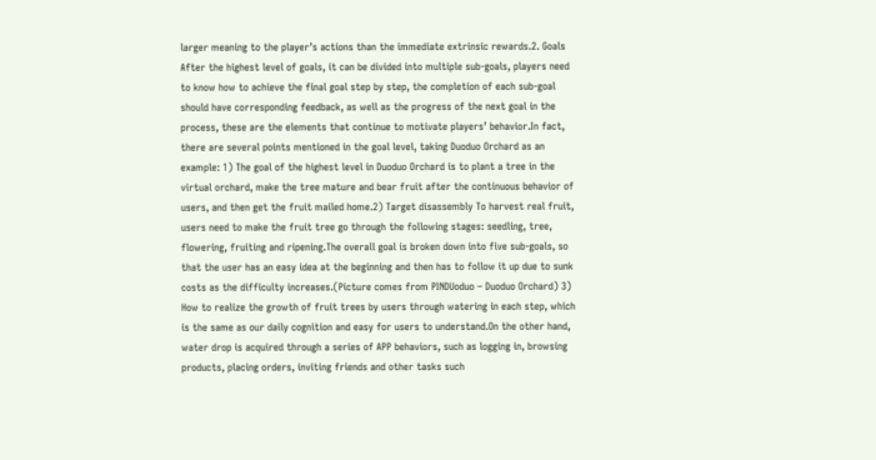larger meaning to the player’s actions than the immediate extrinsic rewards.2. Goals After the highest level of goals, it can be divided into multiple sub-goals, players need to know how to achieve the final goal step by step, the completion of each sub-goal should have corresponding feedback, as well as the progress of the next goal in the process, these are the elements that continue to motivate players’ behavior.In fact, there are several points mentioned in the goal level, taking Duoduo Orchard as an example: 1) The goal of the highest level in Duoduo Orchard is to plant a tree in the virtual orchard, make the tree mature and bear fruit after the continuous behavior of users, and then get the fruit mailed home.2) Target disassembly To harvest real fruit, users need to make the fruit tree go through the following stages: seedling, tree, flowering, fruiting and ripening.The overall goal is broken down into five sub-goals, so that the user has an easy idea at the beginning and then has to follow it up due to sunk costs as the difficulty increases.(Picture comes from PINDUoduo – Duoduo Orchard) 3) How to realize the growth of fruit trees by users through watering in each step, which is the same as our daily cognition and easy for users to understand.On the other hand, water drop is acquired through a series of APP behaviors, such as logging in, browsing products, placing orders, inviting friends and other tasks such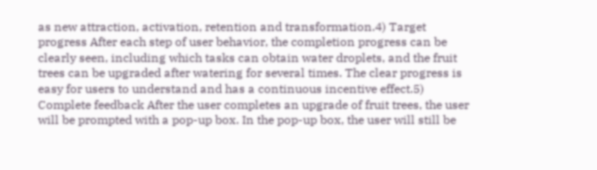as new attraction, activation, retention and transformation.4) Target progress After each step of user behavior, the completion progress can be clearly seen, including which tasks can obtain water droplets, and the fruit trees can be upgraded after watering for several times. The clear progress is easy for users to understand and has a continuous incentive effect.5) Complete feedback After the user completes an upgrade of fruit trees, the user will be prompted with a pop-up box. In the pop-up box, the user will still be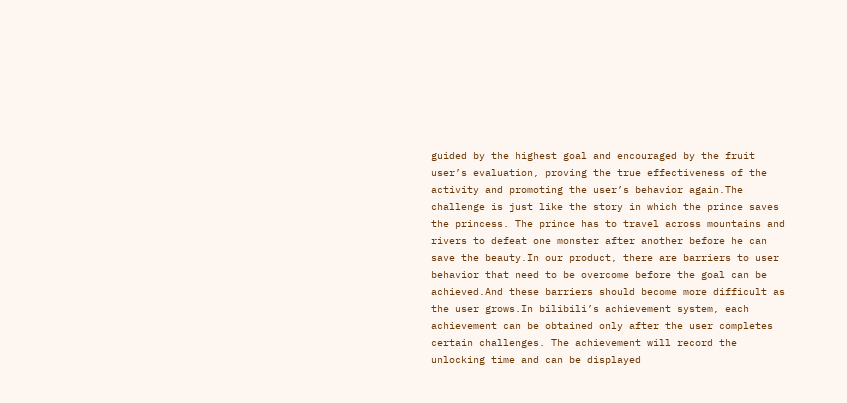guided by the highest goal and encouraged by the fruit user’s evaluation, proving the true effectiveness of the activity and promoting the user’s behavior again.The challenge is just like the story in which the prince saves the princess. The prince has to travel across mountains and rivers to defeat one monster after another before he can save the beauty.In our product, there are barriers to user behavior that need to be overcome before the goal can be achieved.And these barriers should become more difficult as the user grows.In bilibili’s achievement system, each achievement can be obtained only after the user completes certain challenges. The achievement will record the unlocking time and can be displayed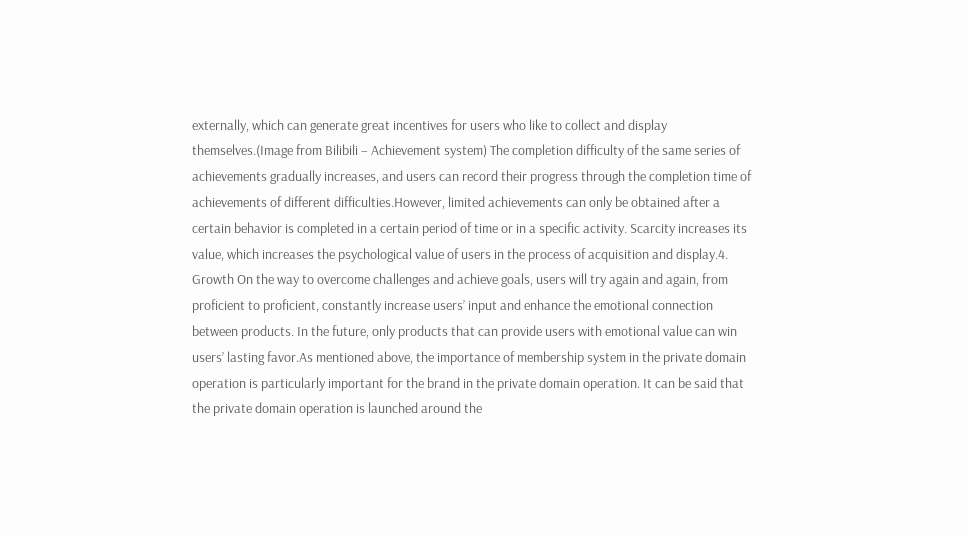externally, which can generate great incentives for users who like to collect and display themselves.(Image from Bilibili – Achievement system) The completion difficulty of the same series of achievements gradually increases, and users can record their progress through the completion time of achievements of different difficulties.However, limited achievements can only be obtained after a certain behavior is completed in a certain period of time or in a specific activity. Scarcity increases its value, which increases the psychological value of users in the process of acquisition and display.4. Growth On the way to overcome challenges and achieve goals, users will try again and again, from proficient to proficient, constantly increase users’ input and enhance the emotional connection between products. In the future, only products that can provide users with emotional value can win users’ lasting favor.As mentioned above, the importance of membership system in the private domain operation is particularly important for the brand in the private domain operation. It can be said that the private domain operation is launched around the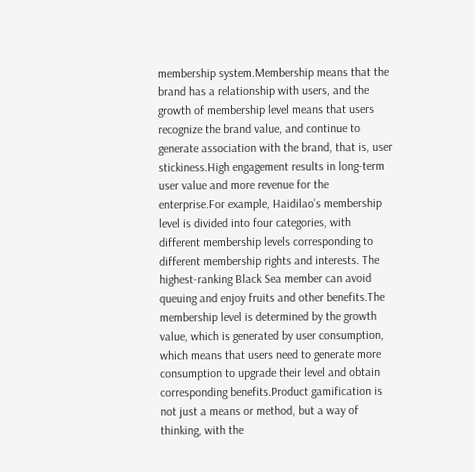membership system.Membership means that the brand has a relationship with users, and the growth of membership level means that users recognize the brand value, and continue to generate association with the brand, that is, user stickiness.High engagement results in long-term user value and more revenue for the enterprise.For example, Haidilao’s membership level is divided into four categories, with different membership levels corresponding to different membership rights and interests. The highest-ranking Black Sea member can avoid queuing and enjoy fruits and other benefits.The membership level is determined by the growth value, which is generated by user consumption, which means that users need to generate more consumption to upgrade their level and obtain corresponding benefits.Product gamification is not just a means or method, but a way of thinking, with the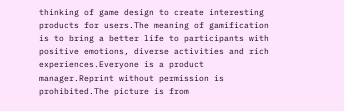thinking of game design to create interesting products for users.The meaning of gamification is to bring a better life to participants with positive emotions, diverse activities and rich experiences.Everyone is a product manager.Reprint without permission is prohibited.The picture is from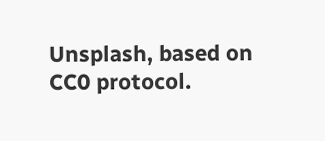Unsplash, based on CC0 protocol.